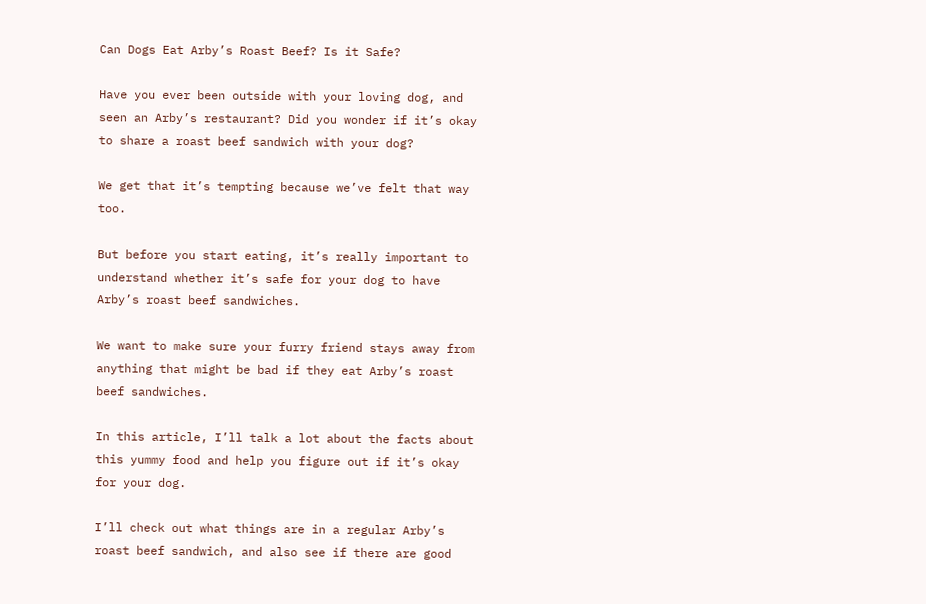Can Dogs Eat Arby’s Roast Beef? Is it Safe?

Have you ever been outside with your loving dog, and seen an Arby’s restaurant? Did you wonder if it’s okay to share a roast beef sandwich with your dog?

We get that it’s tempting because we’ve felt that way too.

But before you start eating, it’s really important to understand whether it’s safe for your dog to have Arby’s roast beef sandwiches.

We want to make sure your furry friend stays away from anything that might be bad if they eat Arby’s roast beef sandwiches.

In this article, I’ll talk a lot about the facts about this yummy food and help you figure out if it’s okay for your dog.

I’ll check out what things are in a regular Arby’s roast beef sandwich, and also see if there are good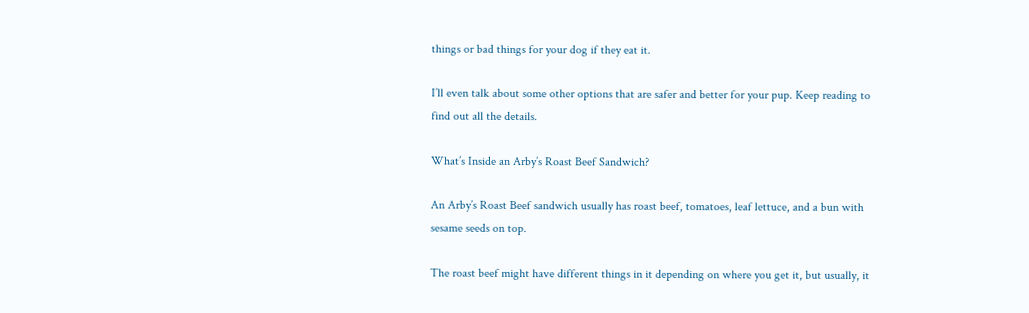things or bad things for your dog if they eat it.

I’ll even talk about some other options that are safer and better for your pup. Keep reading to find out all the details.

What’s Inside an Arby’s Roast Beef Sandwich?

An Arby’s Roast Beef sandwich usually has roast beef, tomatoes, leaf lettuce, and a bun with sesame seeds on top.

The roast beef might have different things in it depending on where you get it, but usually, it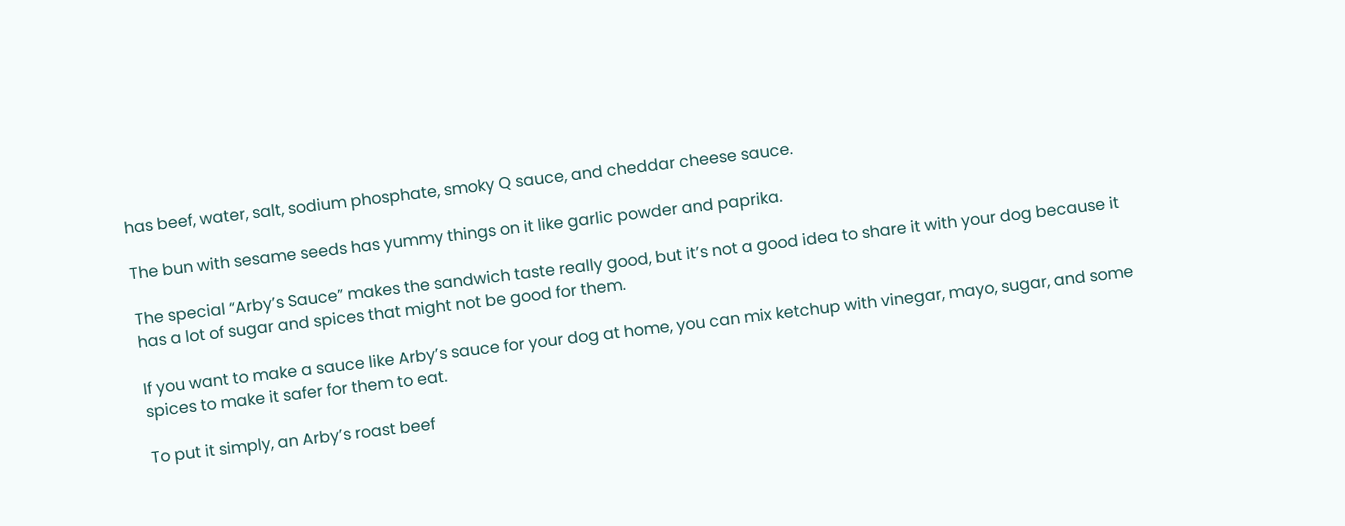has beef, water, salt, sodium phosphate, smoky Q sauce, and cheddar cheese sauce.

The bun with sesame seeds has yummy things on it like garlic powder and paprika.

The special “Arby’s Sauce” makes the sandwich taste really good, but it’s not a good idea to share it with your dog because it has a lot of sugar and spices that might not be good for them.

If you want to make a sauce like Arby’s sauce for your dog at home, you can mix ketchup with vinegar, mayo, sugar, and some spices to make it safer for them to eat.

To put it simply, an Arby’s roast beef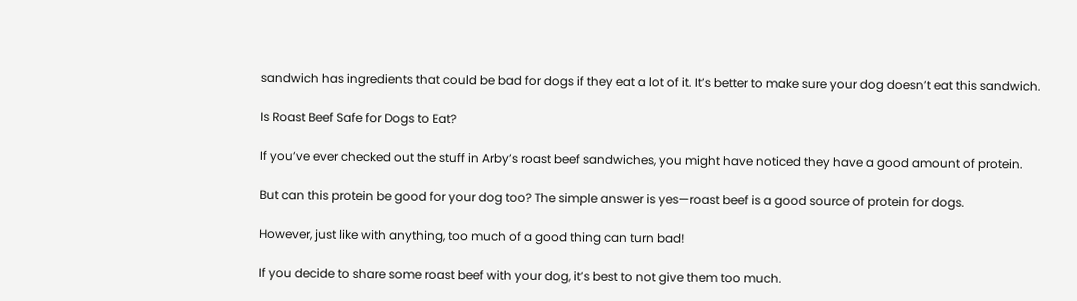sandwich has ingredients that could be bad for dogs if they eat a lot of it. It’s better to make sure your dog doesn’t eat this sandwich.

Is Roast Beef Safe for Dogs to Eat?

If you’ve ever checked out the stuff in Arby’s roast beef sandwiches, you might have noticed they have a good amount of protein.

But can this protein be good for your dog too? The simple answer is yes—roast beef is a good source of protein for dogs.

However, just like with anything, too much of a good thing can turn bad!

If you decide to share some roast beef with your dog, it’s best to not give them too much.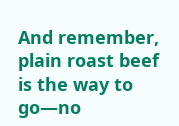And remember, plain roast beef is the way to go—no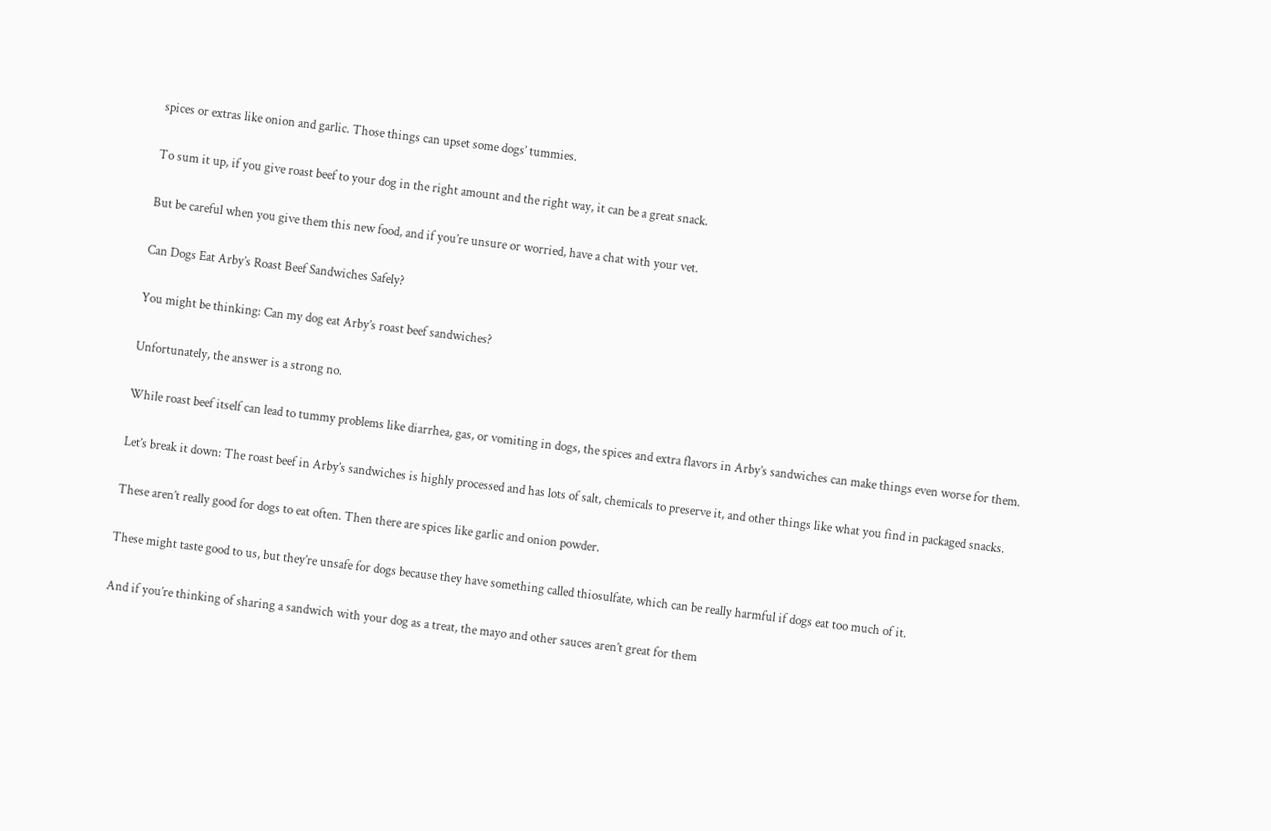spices or extras like onion and garlic. Those things can upset some dogs’ tummies.

To sum it up, if you give roast beef to your dog in the right amount and the right way, it can be a great snack.

But be careful when you give them this new food, and if you’re unsure or worried, have a chat with your vet.

Can Dogs Eat Arby’s Roast Beef Sandwiches Safely?

You might be thinking: Can my dog eat Arby’s roast beef sandwiches?

Unfortunately, the answer is a strong no.

While roast beef itself can lead to tummy problems like diarrhea, gas, or vomiting in dogs, the spices and extra flavors in Arby’s sandwiches can make things even worse for them.

Let’s break it down: The roast beef in Arby’s sandwiches is highly processed and has lots of salt, chemicals to preserve it, and other things like what you find in packaged snacks.

These aren’t really good for dogs to eat often. Then there are spices like garlic and onion powder.

These might taste good to us, but they’re unsafe for dogs because they have something called thiosulfate, which can be really harmful if dogs eat too much of it.

And if you’re thinking of sharing a sandwich with your dog as a treat, the mayo and other sauces aren’t great for them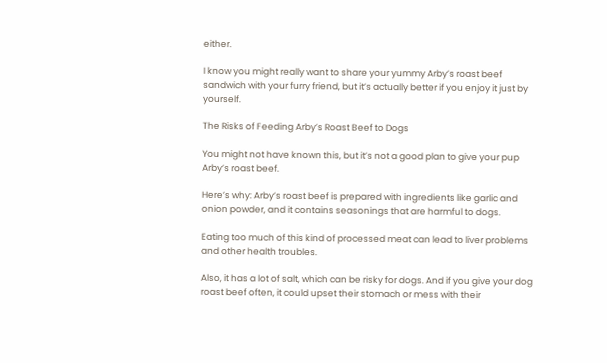either.

I know you might really want to share your yummy Arby’s roast beef sandwich with your furry friend, but it’s actually better if you enjoy it just by yourself.

The Risks of Feeding Arby’s Roast Beef to Dogs

You might not have known this, but it’s not a good plan to give your pup Arby’s roast beef.

Here’s why: Arby’s roast beef is prepared with ingredients like garlic and onion powder, and it contains seasonings that are harmful to dogs.

Eating too much of this kind of processed meat can lead to liver problems and other health troubles.

Also, it has a lot of salt, which can be risky for dogs. And if you give your dog roast beef often, it could upset their stomach or mess with their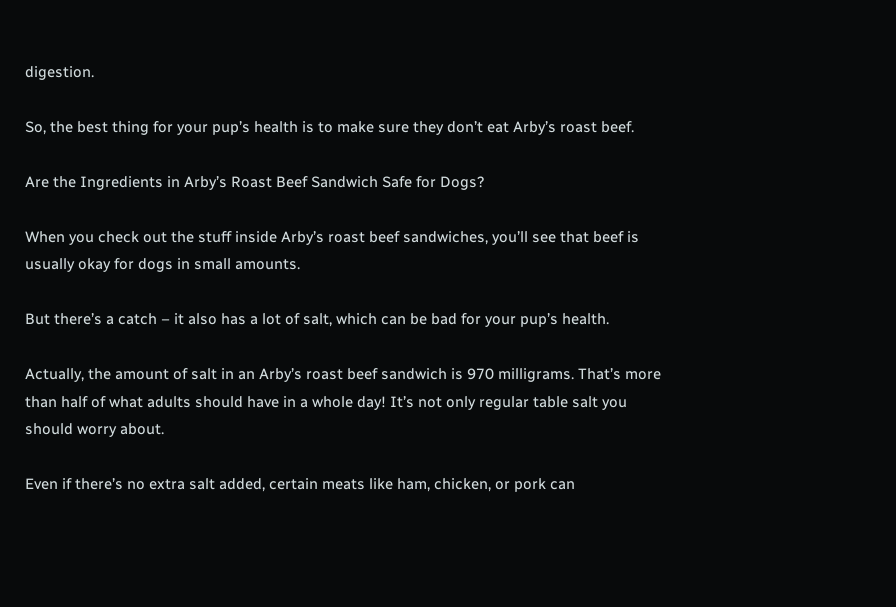digestion.

So, the best thing for your pup’s health is to make sure they don’t eat Arby’s roast beef.

Are the Ingredients in Arby’s Roast Beef Sandwich Safe for Dogs?

When you check out the stuff inside Arby’s roast beef sandwiches, you’ll see that beef is usually okay for dogs in small amounts.

But there’s a catch – it also has a lot of salt, which can be bad for your pup’s health.

Actually, the amount of salt in an Arby’s roast beef sandwich is 970 milligrams. That’s more than half of what adults should have in a whole day! It’s not only regular table salt you should worry about.

Even if there’s no extra salt added, certain meats like ham, chicken, or pork can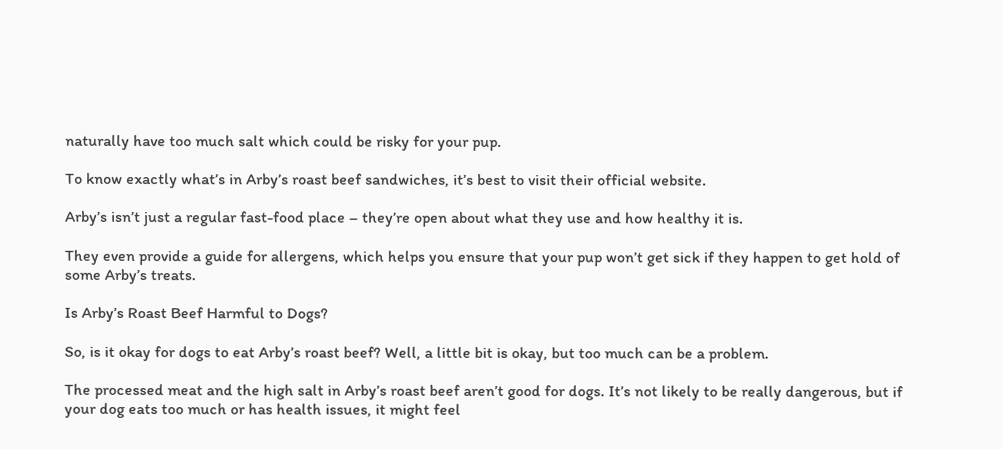naturally have too much salt which could be risky for your pup.

To know exactly what’s in Arby’s roast beef sandwiches, it’s best to visit their official website.

Arby’s isn’t just a regular fast-food place – they’re open about what they use and how healthy it is.

They even provide a guide for allergens, which helps you ensure that your pup won’t get sick if they happen to get hold of some Arby’s treats.

Is Arby’s Roast Beef Harmful to Dogs?

So, is it okay for dogs to eat Arby’s roast beef? Well, a little bit is okay, but too much can be a problem.

The processed meat and the high salt in Arby’s roast beef aren’t good for dogs. It’s not likely to be really dangerous, but if your dog eats too much or has health issues, it might feel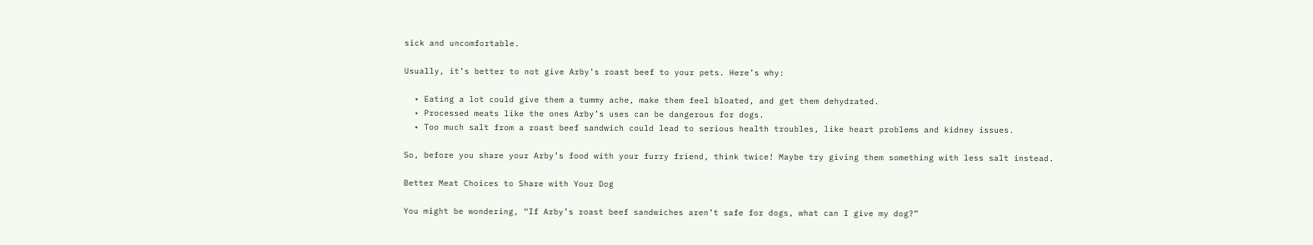sick and uncomfortable.

Usually, it’s better to not give Arby’s roast beef to your pets. Here’s why:

  • Eating a lot could give them a tummy ache, make them feel bloated, and get them dehydrated.
  • Processed meats like the ones Arby’s uses can be dangerous for dogs.
  • Too much salt from a roast beef sandwich could lead to serious health troubles, like heart problems and kidney issues.

So, before you share your Arby’s food with your furry friend, think twice! Maybe try giving them something with less salt instead.

Better Meat Choices to Share with Your Dog

You might be wondering, “If Arby’s roast beef sandwiches aren’t safe for dogs, what can I give my dog?”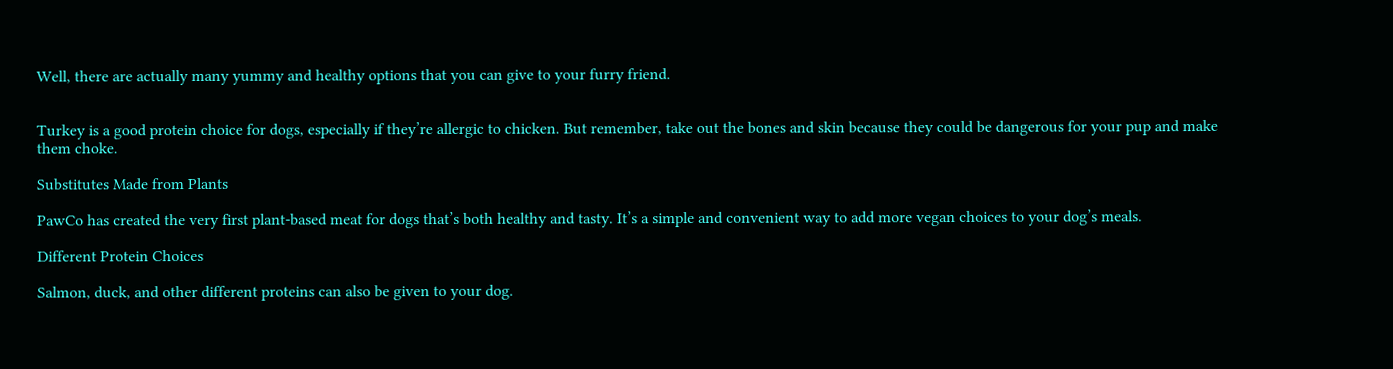Well, there are actually many yummy and healthy options that you can give to your furry friend.


Turkey is a good protein choice for dogs, especially if they’re allergic to chicken. But remember, take out the bones and skin because they could be dangerous for your pup and make them choke.

Substitutes Made from Plants

PawCo has created the very first plant-based meat for dogs that’s both healthy and tasty. It’s a simple and convenient way to add more vegan choices to your dog’s meals.

Different Protein Choices

Salmon, duck, and other different proteins can also be given to your dog.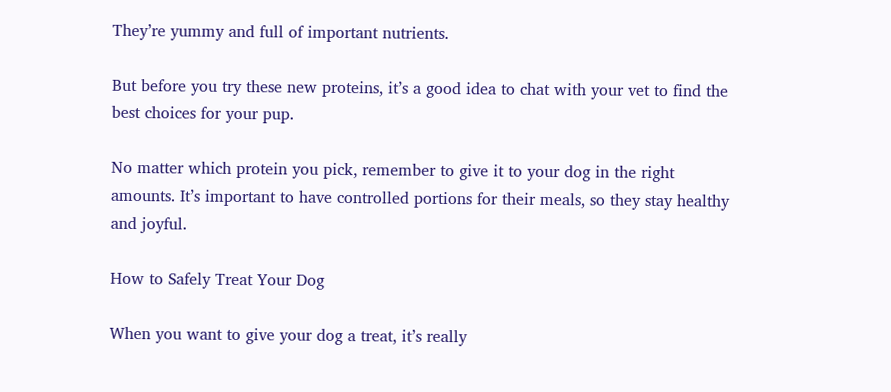They’re yummy and full of important nutrients.

But before you try these new proteins, it’s a good idea to chat with your vet to find the best choices for your pup.

No matter which protein you pick, remember to give it to your dog in the right amounts. It’s important to have controlled portions for their meals, so they stay healthy and joyful.

How to Safely Treat Your Dog

When you want to give your dog a treat, it’s really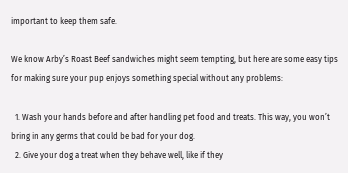important to keep them safe.

We know Arby’s Roast Beef sandwiches might seem tempting, but here are some easy tips for making sure your pup enjoys something special without any problems:

  1. Wash your hands before and after handling pet food and treats. This way, you won’t bring in any germs that could be bad for your dog.
  2. Give your dog a treat when they behave well, like if they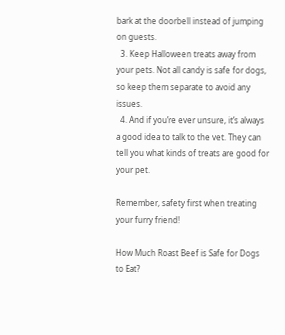bark at the doorbell instead of jumping on guests.
  3. Keep Halloween treats away from your pets. Not all candy is safe for dogs, so keep them separate to avoid any issues.
  4. And if you’re ever unsure, it’s always a good idea to talk to the vet. They can tell you what kinds of treats are good for your pet.

Remember, safety first when treating your furry friend!

How Much Roast Beef is Safe for Dogs to Eat?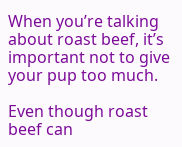When you’re talking about roast beef, it’s important not to give your pup too much.

Even though roast beef can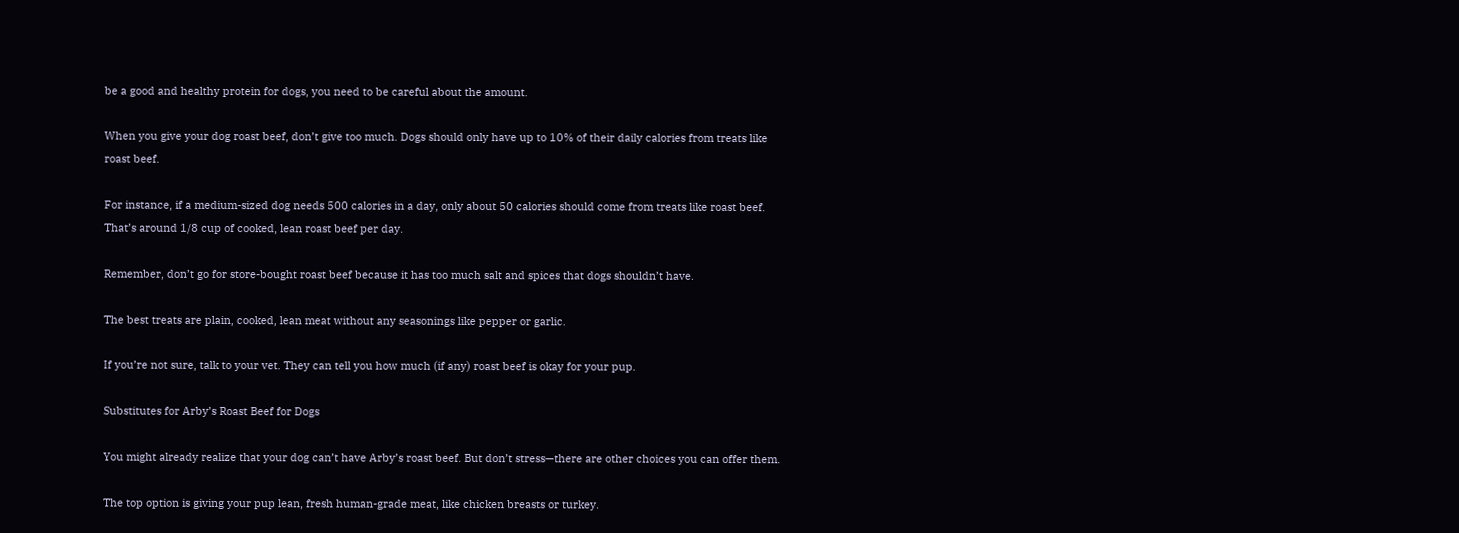be a good and healthy protein for dogs, you need to be careful about the amount.

When you give your dog roast beef, don’t give too much. Dogs should only have up to 10% of their daily calories from treats like roast beef.

For instance, if a medium-sized dog needs 500 calories in a day, only about 50 calories should come from treats like roast beef. That’s around 1/8 cup of cooked, lean roast beef per day.

Remember, don’t go for store-bought roast beef because it has too much salt and spices that dogs shouldn’t have.

The best treats are plain, cooked, lean meat without any seasonings like pepper or garlic.

If you’re not sure, talk to your vet. They can tell you how much (if any) roast beef is okay for your pup.

Substitutes for Arby’s Roast Beef for Dogs

You might already realize that your dog can’t have Arby’s roast beef. But don’t stress—there are other choices you can offer them.

The top option is giving your pup lean, fresh human-grade meat, like chicken breasts or turkey.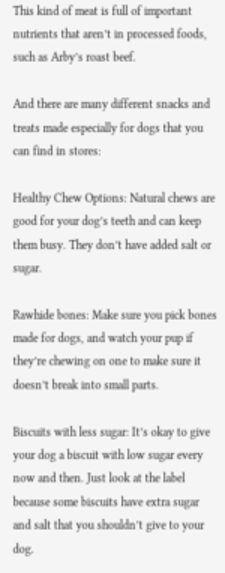This kind of meat is full of important nutrients that aren’t in processed foods, such as Arby’s roast beef.

And there are many different snacks and treats made especially for dogs that you can find in stores:

Healthy Chew Options: Natural chews are good for your dog’s teeth and can keep them busy. They don’t have added salt or sugar.

Rawhide bones: Make sure you pick bones made for dogs, and watch your pup if they’re chewing on one to make sure it doesn’t break into small parts.

Biscuits with less sugar: It’s okay to give your dog a biscuit with low sugar every now and then. Just look at the label because some biscuits have extra sugar and salt that you shouldn’t give to your dog.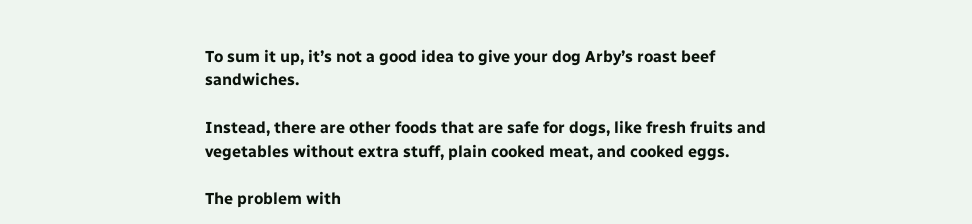To sum it up, it’s not a good idea to give your dog Arby’s roast beef sandwiches.

Instead, there are other foods that are safe for dogs, like fresh fruits and vegetables without extra stuff, plain cooked meat, and cooked eggs.

The problem with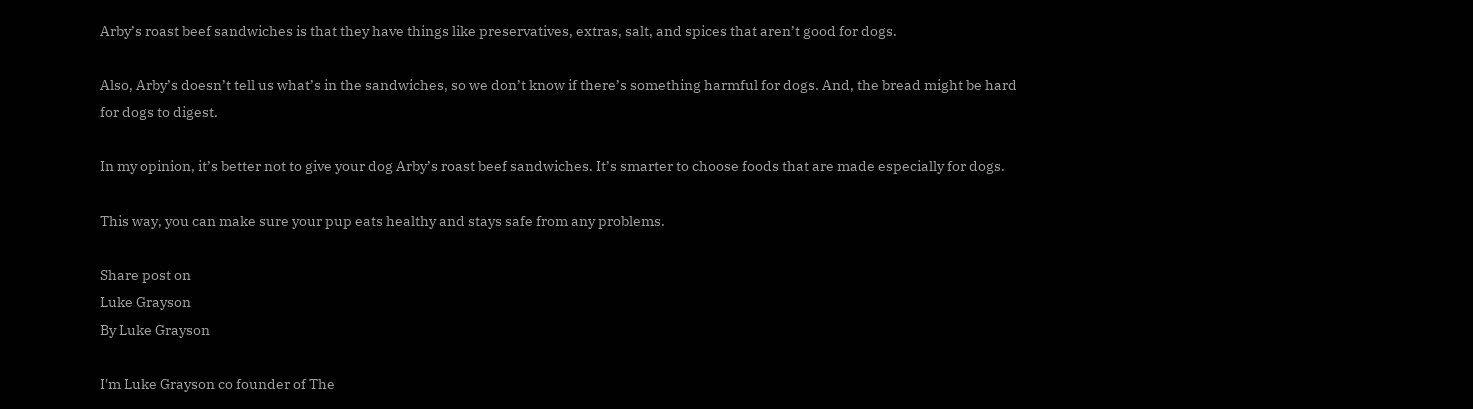Arby’s roast beef sandwiches is that they have things like preservatives, extras, salt, and spices that aren’t good for dogs.

Also, Arby’s doesn’t tell us what’s in the sandwiches, so we don’t know if there’s something harmful for dogs. And, the bread might be hard for dogs to digest.

In my opinion, it’s better not to give your dog Arby’s roast beef sandwiches. It’s smarter to choose foods that are made especially for dogs.

This way, you can make sure your pup eats healthy and stays safe from any problems.

Share post on
Luke Grayson
By Luke Grayson

I'm Luke Grayson co founder of The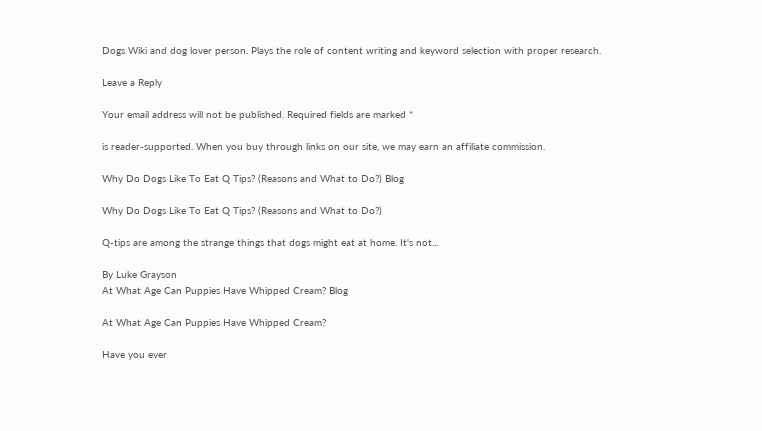Dogs Wiki and dog lover person. Plays the role of content writing and keyword selection with proper research.

Leave a Reply

Your email address will not be published. Required fields are marked *

is reader-supported. When you buy through links on our site, we may earn an affiliate commission.

Why Do Dogs Like To Eat Q Tips? (Reasons and What to Do?) Blog

Why Do Dogs Like To Eat Q Tips? (Reasons and What to Do?)

Q-tips are among the strange things that dogs might eat at home. It's not...

By Luke Grayson
At What Age Can Puppies Have Whipped Cream? Blog

At What Age Can Puppies Have Whipped Cream?

Have you ever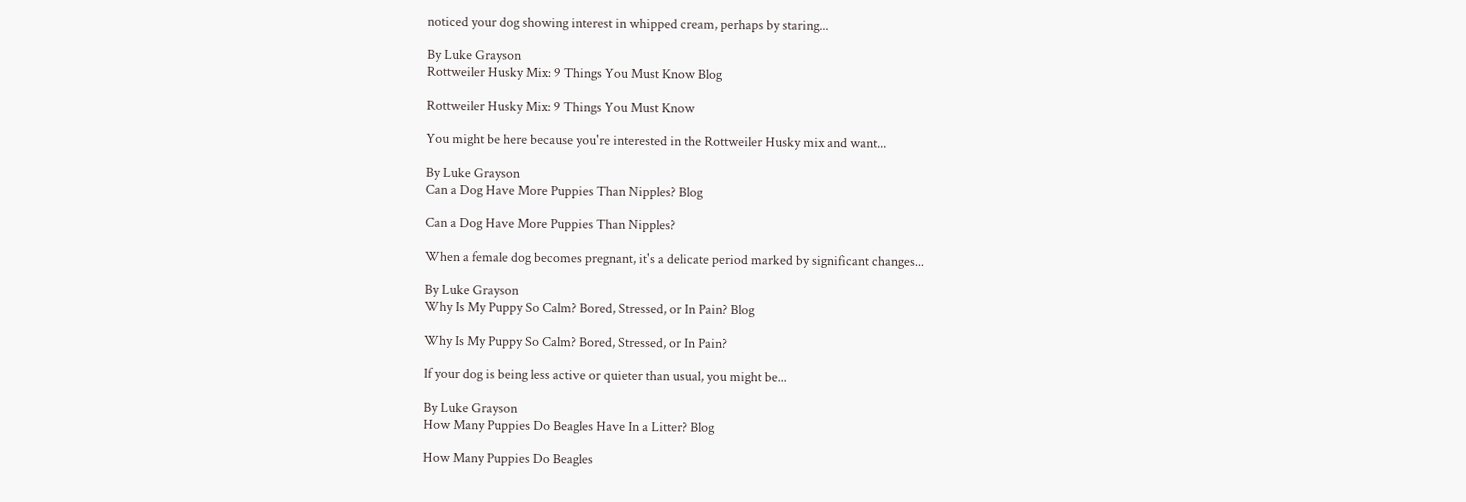noticed your dog showing interest in whipped cream, perhaps by staring...

By Luke Grayson
Rottweiler Husky Mix: 9 Things You Must Know Blog

Rottweiler Husky Mix: 9 Things You Must Know

You might be here because you're interested in the Rottweiler Husky mix and want...

By Luke Grayson
Can a Dog Have More Puppies Than Nipples? Blog

Can a Dog Have More Puppies Than Nipples?

When a female dog becomes pregnant, it's a delicate period marked by significant changes...

By Luke Grayson
Why Is My Puppy So Calm? Bored, Stressed, or In Pain? Blog

Why Is My Puppy So Calm? Bored, Stressed, or In Pain?

If your dog is being less active or quieter than usual, you might be...

By Luke Grayson
How Many Puppies Do Beagles Have In a Litter? Blog

How Many Puppies Do Beagles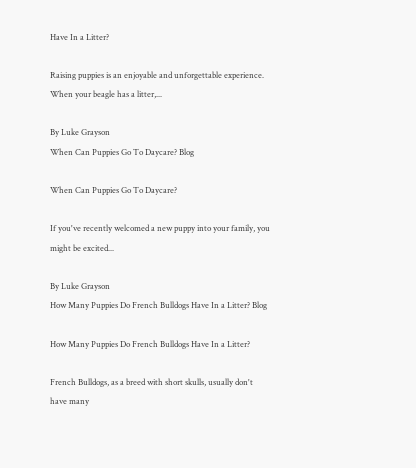Have In a Litter?

Raising puppies is an enjoyable and unforgettable experience. When your beagle has a litter,...

By Luke Grayson
When Can Puppies Go To Daycare? Blog

When Can Puppies Go To Daycare?

If you've recently welcomed a new puppy into your family, you might be excited...

By Luke Grayson
How Many Puppies Do French Bulldogs Have In a Litter? Blog

How Many Puppies Do French Bulldogs Have In a Litter?

French Bulldogs, as a breed with short skulls, usually don't have many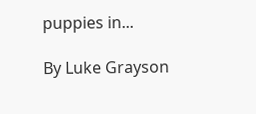puppies in...

By Luke Grayson